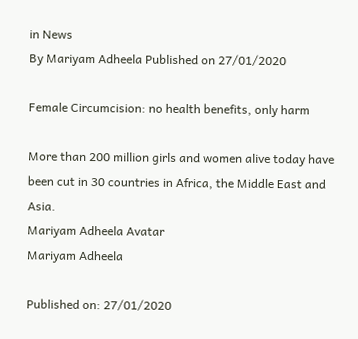in News
By Mariyam Adheela Published on 27/01/2020

Female Circumcision: no health benefits, only harm

More than 200 million girls and women alive today have been cut in 30 countries in Africa, the Middle East and Asia.
Mariyam Adheela Avatar
Mariyam Adheela

Published on: 27/01/2020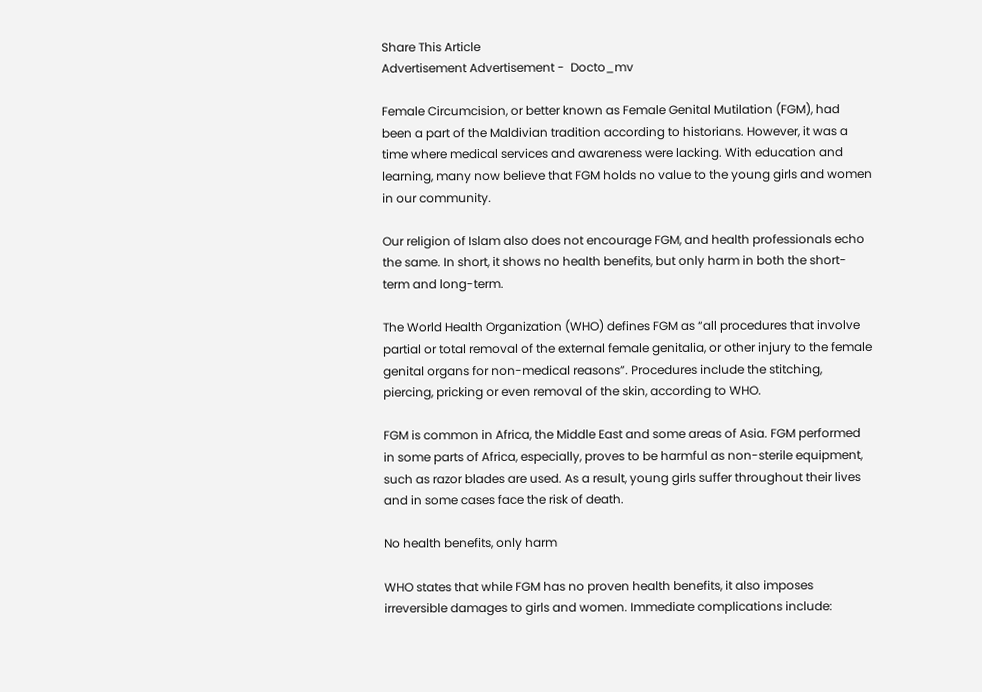Share This Article
Advertisement Advertisement -  Docto_mv

Female Circumcision, or better known as Female Genital Mutilation (FGM), had been a part of the Maldivian tradition according to historians. However, it was a time where medical services and awareness were lacking. With education and learning, many now believe that FGM holds no value to the young girls and women in our community.

Our religion of Islam also does not encourage FGM, and health professionals echo the same. In short, it shows no health benefits, but only harm in both the short-term and long-term.

The World Health Organization (WHO) defines FGM as “all procedures that involve partial or total removal of the external female genitalia, or other injury to the female genital organs for non-medical reasons”. Procedures include the stitching, piercing, pricking or even removal of the skin, according to WHO.

FGM is common in Africa, the Middle East and some areas of Asia. FGM performed in some parts of Africa, especially, proves to be harmful as non-sterile equipment, such as razor blades are used. As a result, young girls suffer throughout their lives and in some cases face the risk of death.

No health benefits, only harm

WHO states that while FGM has no proven health benefits, it also imposes irreversible damages to girls and women. Immediate complications include: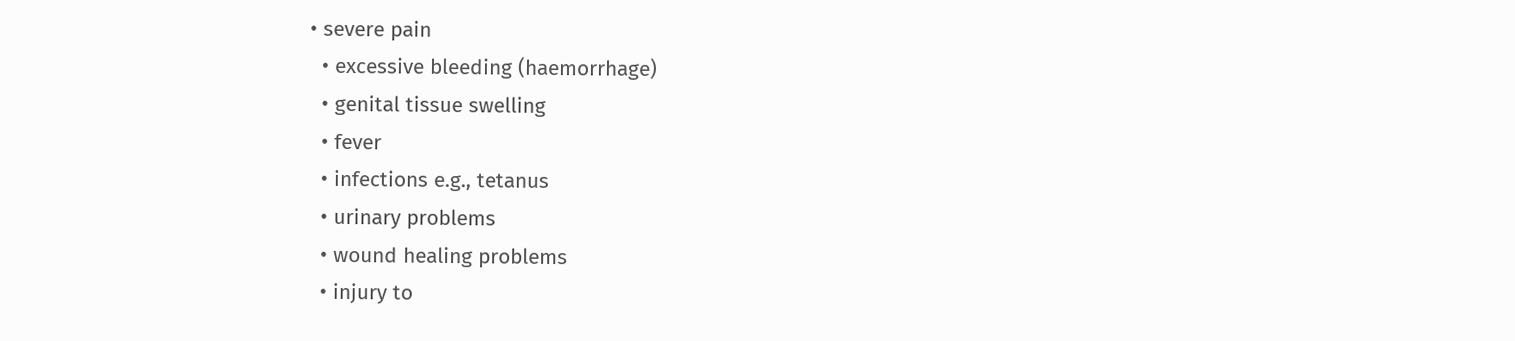• severe pain
  • excessive bleeding (haemorrhage)
  • genital tissue swelling
  • fever
  • infections e.g., tetanus
  • urinary problems
  • wound healing problems
  • injury to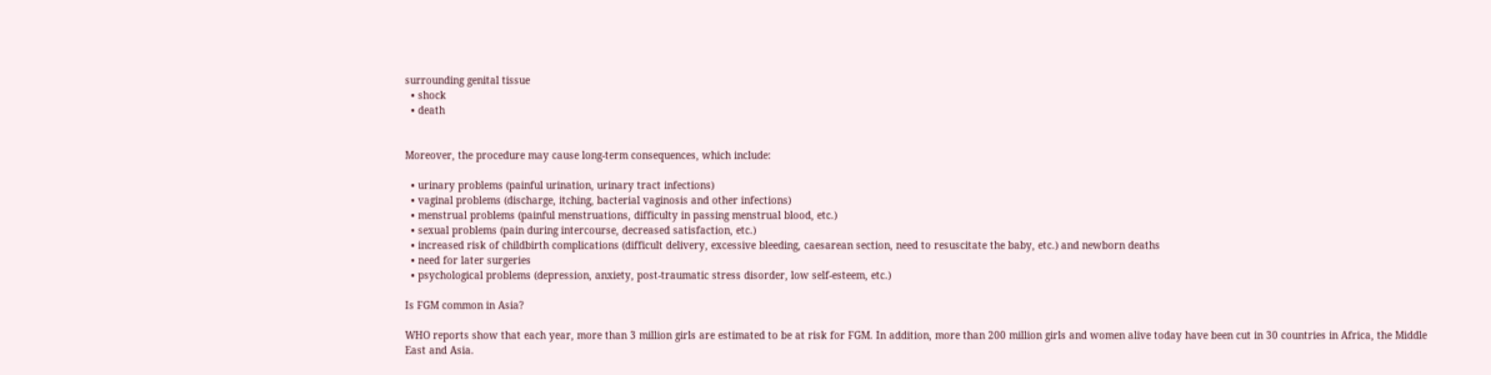surrounding genital tissue
  • shock
  • death


Moreover, the procedure may cause long-term consequences, which include:

  • urinary problems (painful urination, urinary tract infections)
  • vaginal problems (discharge, itching, bacterial vaginosis and other infections)
  • menstrual problems (painful menstruations, difficulty in passing menstrual blood, etc.)
  • sexual problems (pain during intercourse, decreased satisfaction, etc.)
  • increased risk of childbirth complications (difficult delivery, excessive bleeding, caesarean section, need to resuscitate the baby, etc.) and newborn deaths
  • need for later surgeries
  • psychological problems (depression, anxiety, post-traumatic stress disorder, low self-esteem, etc.)

Is FGM common in Asia?

WHO reports show that each year, more than 3 million girls are estimated to be at risk for FGM. In addition, more than 200 million girls and women alive today have been cut in 30 countries in Africa, the Middle East and Asia.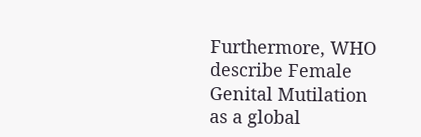Furthermore, WHO describe Female Genital Mutilation as a global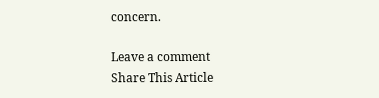concern.

Leave a comment
Share This Article